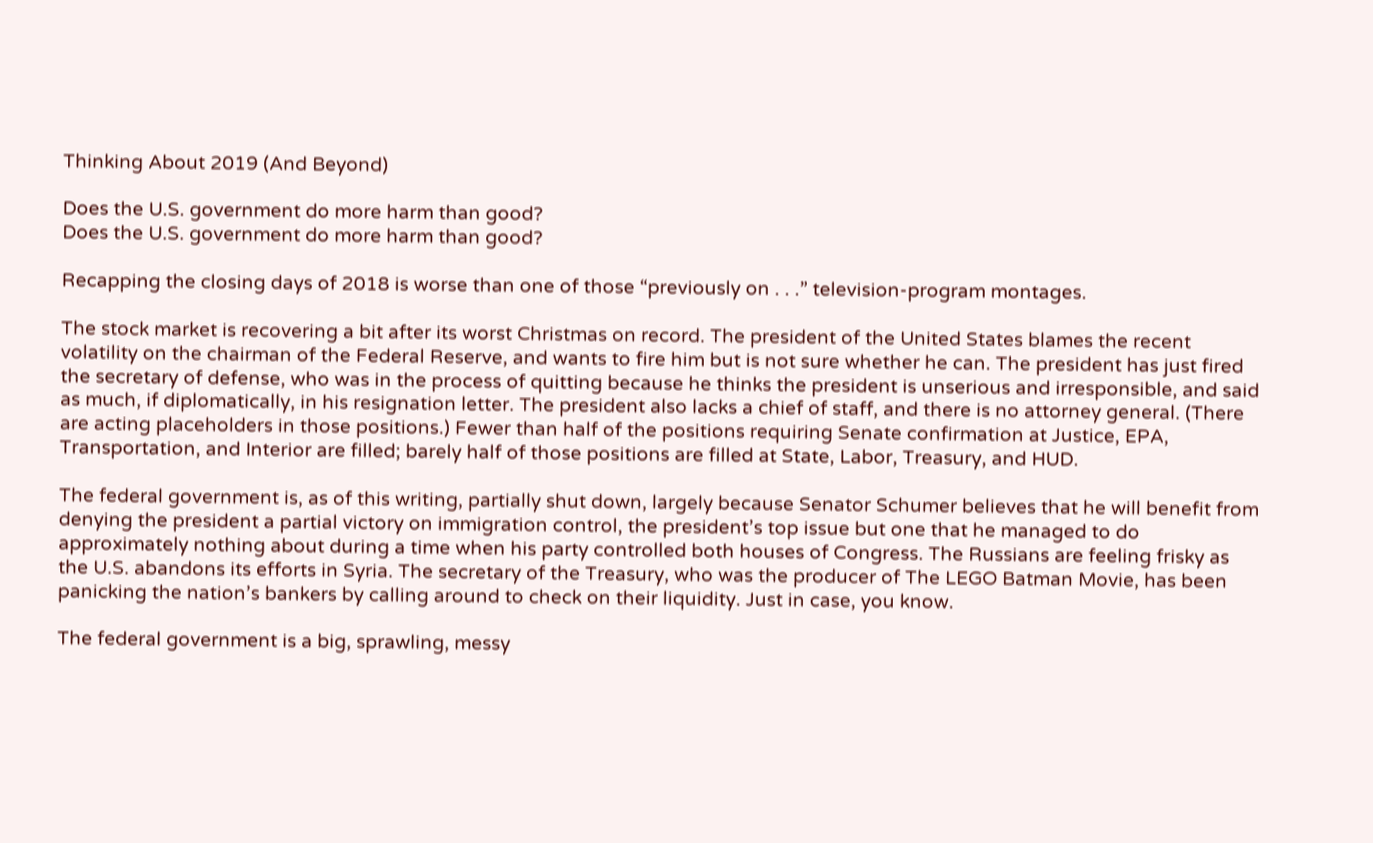Thinking About 2019 (And Beyond)

Does the U.S. government do more harm than good?
Does the U.S. government do more harm than good?

Recapping the closing days of 2018 is worse than one of those “previously on . . .” television-program montages.

The stock market is recovering a bit after its worst Christmas on record. The president of the United States blames the recent volatility on the chairman of the Federal Reserve, and wants to fire him but is not sure whether he can. The president has just fired the secretary of defense, who was in the process of quitting because he thinks the president is unserious and irresponsible, and said as much, if diplomatically, in his resignation letter. The president also lacks a chief of staff, and there is no attorney general. (There are acting placeholders in those positions.) Fewer than half of the positions requiring Senate confirmation at Justice, EPA, Transportation, and Interior are filled; barely half of those positions are filled at State, Labor, Treasury, and HUD.

The federal government is, as of this writing, partially shut down, largely because Senator Schumer believes that he will benefit from denying the president a partial victory on immigration control, the president’s top issue but one that he managed to do approximately nothing about during a time when his party controlled both houses of Congress. The Russians are feeling frisky as the U.S. abandons its efforts in Syria. The secretary of the Treasury, who was the producer of The LEGO Batman Movie, has been panicking the nation’s bankers by calling around to check on their liquidity. Just in case, you know.

The federal government is a big, sprawling, messy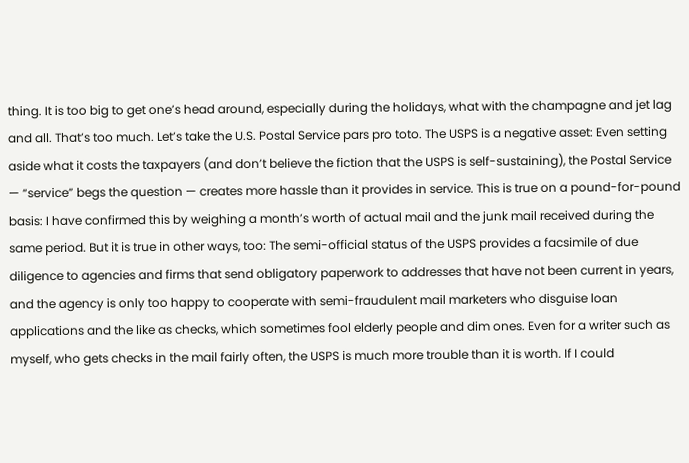thing. It is too big to get one’s head around, especially during the holidays, what with the champagne and jet lag and all. That’s too much. Let’s take the U.S. Postal Service pars pro toto. The USPS is a negative asset: Even setting aside what it costs the taxpayers (and don’t believe the fiction that the USPS is self-sustaining), the Postal Service — “service” begs the question — creates more hassle than it provides in service. This is true on a pound-for-pound basis: I have confirmed this by weighing a month’s worth of actual mail and the junk mail received during the same period. But it is true in other ways, too: The semi-official status of the USPS provides a facsimile of due diligence to agencies and firms that send obligatory paperwork to addresses that have not been current in years, and the agency is only too happy to cooperate with semi-fraudulent mail marketers who disguise loan applications and the like as checks, which sometimes fool elderly people and dim ones. Even for a writer such as myself, who gets checks in the mail fairly often, the USPS is much more trouble than it is worth. If I could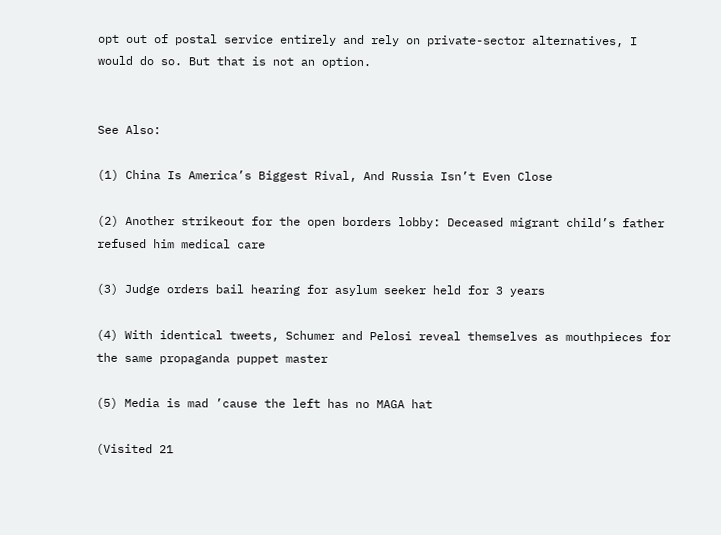opt out of postal service entirely and rely on private-sector alternatives, I would do so. But that is not an option.


See Also:

(1) China Is America’s Biggest Rival, And Russia Isn’t Even Close

(2) Another strikeout for the open borders lobby: Deceased migrant child’s father refused him medical care

(3) Judge orders bail hearing for asylum seeker held for 3 years

(4) With identical tweets, Schumer and Pelosi reveal themselves as mouthpieces for the same propaganda puppet master

(5) Media is mad ’cause the left has no MAGA hat

(Visited 21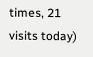times, 21 visits today)